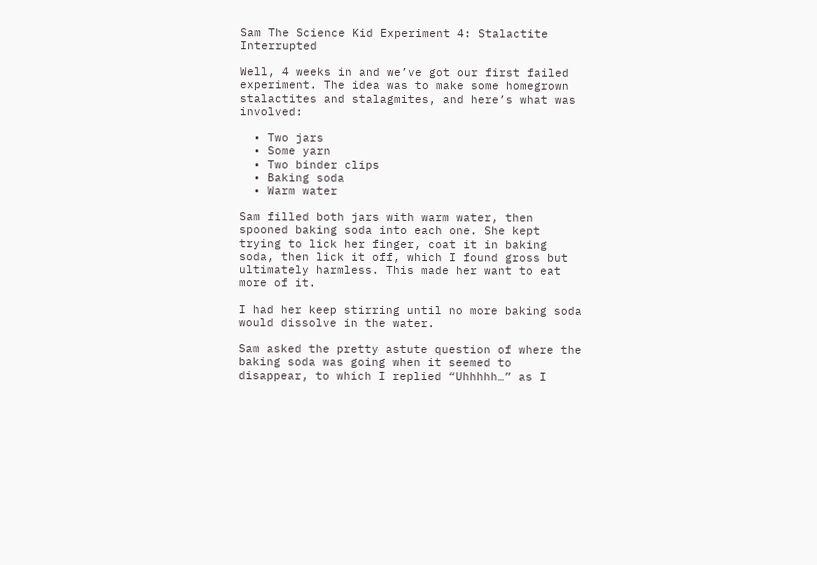Sam The Science Kid Experiment 4: Stalactite Interrupted

Well, 4 weeks in and we’ve got our first failed experiment. The idea was to make some homegrown stalactites and stalagmites, and here’s what was involved:

  • Two jars
  • Some yarn
  • Two binder clips
  • Baking soda
  • Warm water

Sam filled both jars with warm water, then spooned baking soda into each one. She kept trying to lick her finger, coat it in baking soda, then lick it off, which I found gross but ultimately harmless. This made her want to eat more of it.

I had her keep stirring until no more baking soda would dissolve in the water.

Sam asked the pretty astute question of where the baking soda was going when it seemed to disappear, to which I replied “Uhhhhh…” as I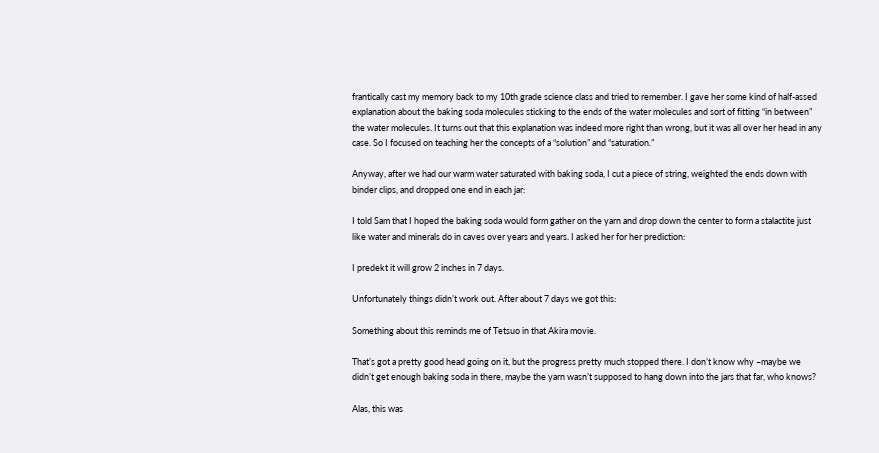frantically cast my memory back to my 10th grade science class and tried to remember. I gave her some kind of half-assed explanation about the baking soda molecules sticking to the ends of the water molecules and sort of fitting “in between” the water molecules. It turns out that this explanation was indeed more right than wrong, but it was all over her head in any case. So I focused on teaching her the concepts of a “solution” and “saturation.”

Anyway, after we had our warm water saturated with baking soda, I cut a piece of string, weighted the ends down with binder clips, and dropped one end in each jar:

I told Sam that I hoped the baking soda would form gather on the yarn and drop down the center to form a stalactite just like water and minerals do in caves over years and years. I asked her for her prediction:

I predekt it will grow 2 inches in 7 days.

Unfortunately things didn’t work out. After about 7 days we got this:

Something about this reminds me of Tetsuo in that Akira movie.

That’s got a pretty good head going on it, but the progress pretty much stopped there. I don’t know why –maybe we didn’t get enough baking soda in there, maybe the yarn wasn’t supposed to hang down into the jars that far, who knows?

Alas, this was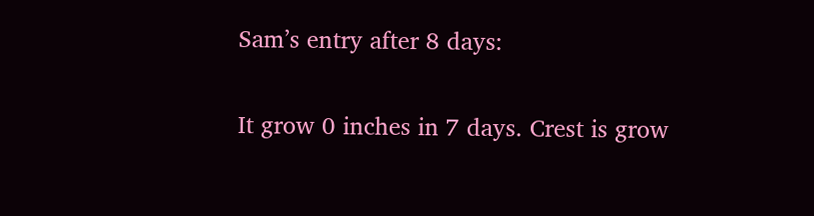Sam’s entry after 8 days:

It grow 0 inches in 7 days. Crest is grow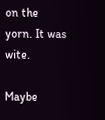on the yorn. It was wite.

Maybe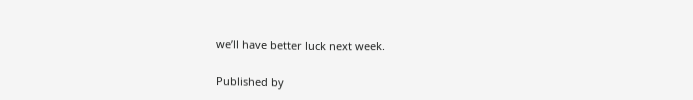we’ll have better luck next week.

Published by